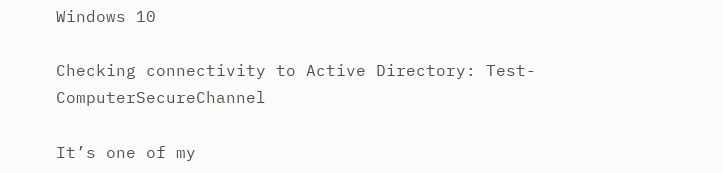Windows 10

Checking connectivity to Active Directory: Test-ComputerSecureChannel

It’s one of my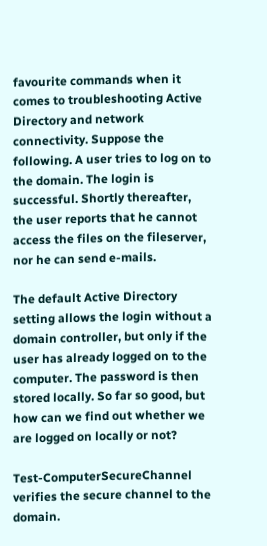favourite commands when it comes to troubleshooting Active Directory and network connectivity. Suppose the following. A user tries to log on to the domain. The login is successful. Shortly thereafter, the user reports that he cannot access the files on the fileserver, nor he can send e-mails.

The default Active Directory setting allows the login without a domain controller, but only if the user has already logged on to the computer. The password is then stored locally. So far so good, but how can we find out whether we are logged on locally or not?

Test-ComputerSecureChannel verifies the secure channel to the domain.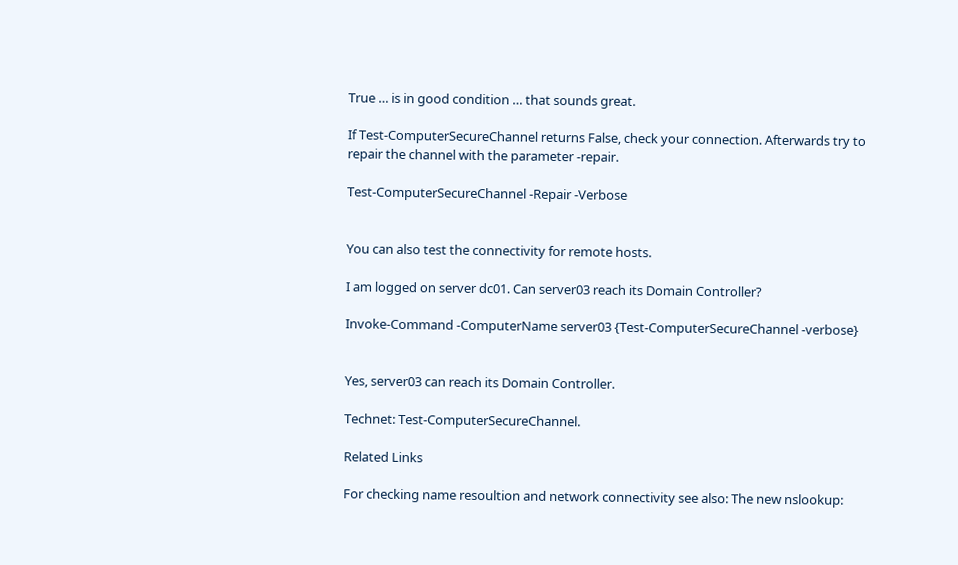True … is in good condition … that sounds great.

If Test-ComputerSecureChannel returns False, check your connection. Afterwards try to repair the channel with the parameter -repair.

Test-ComputerSecureChannel -Repair -Verbose


You can also test the connectivity for remote hosts.

I am logged on server dc01. Can server03 reach its Domain Controller?

Invoke-Command -ComputerName server03 {Test-ComputerSecureChannel -verbose}


Yes, server03 can reach its Domain Controller.

Technet: Test-ComputerSecureChannel.

Related Links

For checking name resoultion and network connectivity see also: The new nslookup: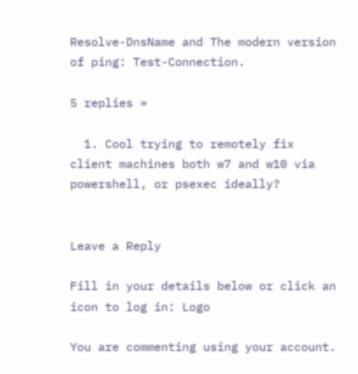Resolve-DnsName and The modern version of ping: Test-Connection.

5 replies »

  1. Cool trying to remotely fix client machines both w7 and w10 via powershell, or psexec ideally?


Leave a Reply

Fill in your details below or click an icon to log in: Logo

You are commenting using your account.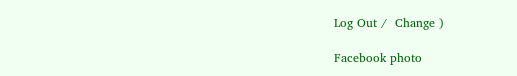Log Out /  Change )

Facebook photo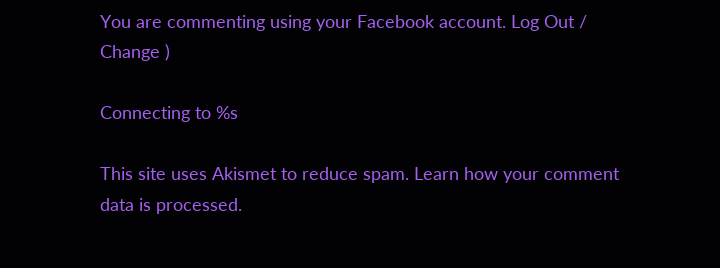You are commenting using your Facebook account. Log Out /  Change )

Connecting to %s

This site uses Akismet to reduce spam. Learn how your comment data is processed.